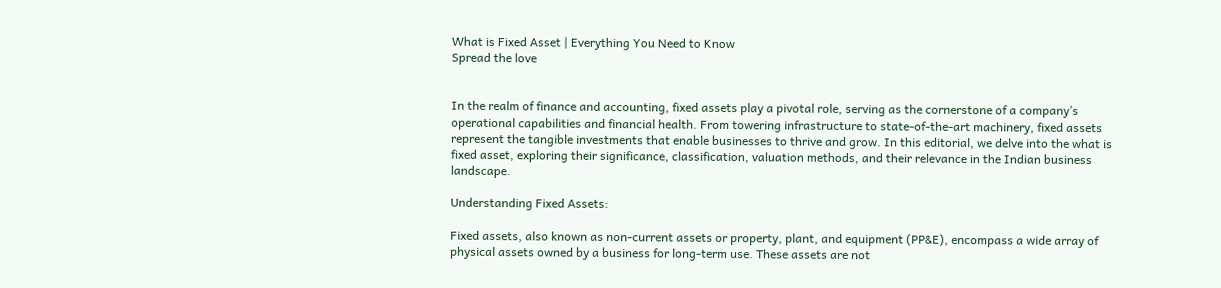What is Fixed Asset | Everything You Need to Know
Spread the love


In the realm of finance and accounting, fixed assets play a pivotal role, serving as the cornerstone of a company’s operational capabilities and financial health. From towering infrastructure to state-of-the-art machinery, fixed assets represent the tangible investments that enable businesses to thrive and grow. In this editorial, we delve into the what is fixed asset, exploring their significance, classification, valuation methods, and their relevance in the Indian business landscape.

Understanding Fixed Assets:

Fixed assets, also known as non-current assets or property, plant, and equipment (PP&E), encompass a wide array of physical assets owned by a business for long-term use. These assets are not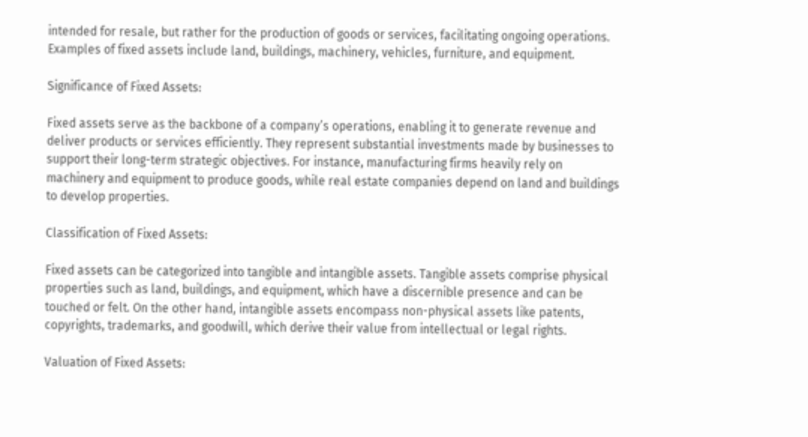intended for resale, but rather for the production of goods or services, facilitating ongoing operations. Examples of fixed assets include land, buildings, machinery, vehicles, furniture, and equipment.

Significance of Fixed Assets:

Fixed assets serve as the backbone of a company’s operations, enabling it to generate revenue and deliver products or services efficiently. They represent substantial investments made by businesses to support their long-term strategic objectives. For instance, manufacturing firms heavily rely on machinery and equipment to produce goods, while real estate companies depend on land and buildings to develop properties.

Classification of Fixed Assets:

Fixed assets can be categorized into tangible and intangible assets. Tangible assets comprise physical properties such as land, buildings, and equipment, which have a discernible presence and can be touched or felt. On the other hand, intangible assets encompass non-physical assets like patents, copyrights, trademarks, and goodwill, which derive their value from intellectual or legal rights.

Valuation of Fixed Assets: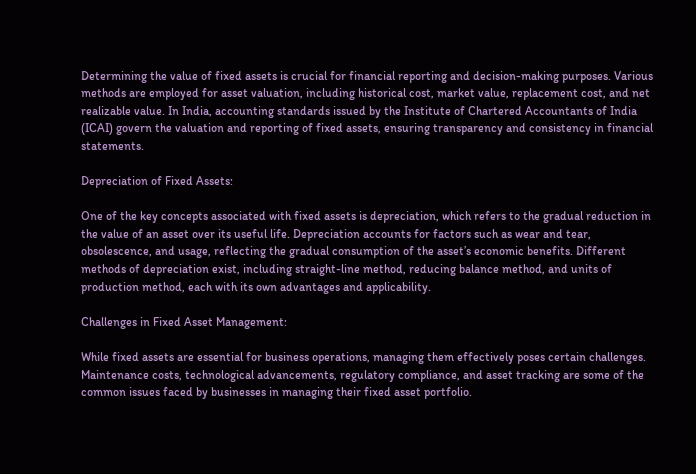Determining the value of fixed assets is crucial for financial reporting and decision-making purposes. Various methods are employed for asset valuation, including historical cost, market value, replacement cost, and net realizable value. In India, accounting standards issued by the Institute of Chartered Accountants of India (ICAI) govern the valuation and reporting of fixed assets, ensuring transparency and consistency in financial statements.

Depreciation of Fixed Assets:

One of the key concepts associated with fixed assets is depreciation, which refers to the gradual reduction in the value of an asset over its useful life. Depreciation accounts for factors such as wear and tear, obsolescence, and usage, reflecting the gradual consumption of the asset’s economic benefits. Different methods of depreciation exist, including straight-line method, reducing balance method, and units of production method, each with its own advantages and applicability.

Challenges in Fixed Asset Management:

While fixed assets are essential for business operations, managing them effectively poses certain challenges. Maintenance costs, technological advancements, regulatory compliance, and asset tracking are some of the common issues faced by businesses in managing their fixed asset portfolio.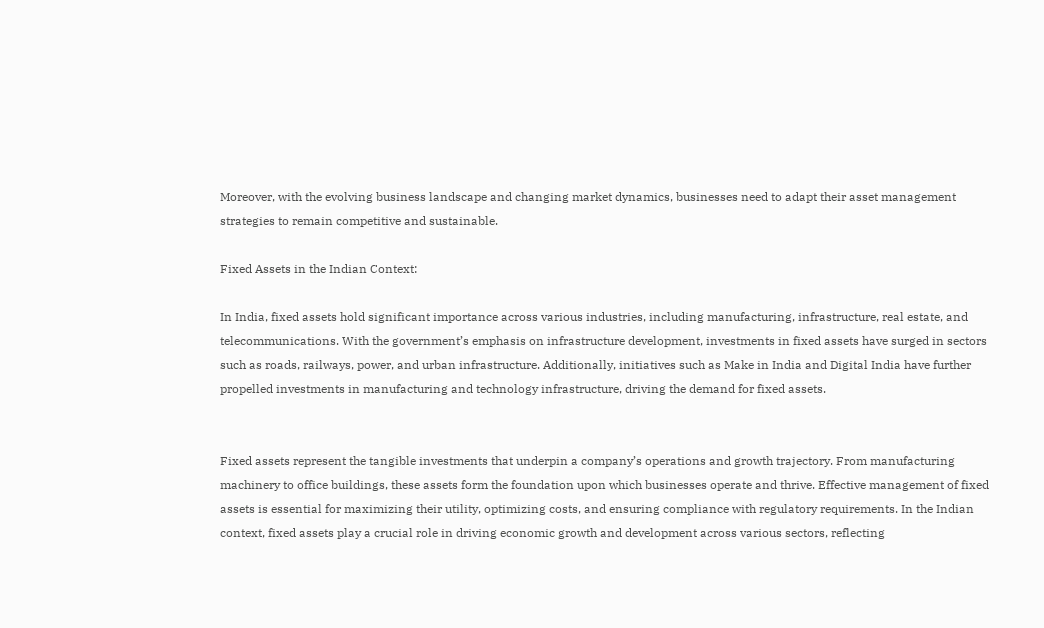Moreover, with the evolving business landscape and changing market dynamics, businesses need to adapt their asset management strategies to remain competitive and sustainable.

Fixed Assets in the Indian Context:

In India, fixed assets hold significant importance across various industries, including manufacturing, infrastructure, real estate, and telecommunications. With the government’s emphasis on infrastructure development, investments in fixed assets have surged in sectors such as roads, railways, power, and urban infrastructure. Additionally, initiatives such as Make in India and Digital India have further propelled investments in manufacturing and technology infrastructure, driving the demand for fixed assets.


Fixed assets represent the tangible investments that underpin a company’s operations and growth trajectory. From manufacturing machinery to office buildings, these assets form the foundation upon which businesses operate and thrive. Effective management of fixed assets is essential for maximizing their utility, optimizing costs, and ensuring compliance with regulatory requirements. In the Indian context, fixed assets play a crucial role in driving economic growth and development across various sectors, reflecting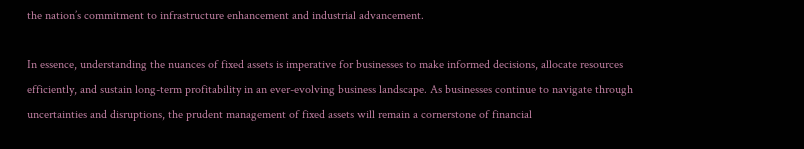the nation’s commitment to infrastructure enhancement and industrial advancement.

In essence, understanding the nuances of fixed assets is imperative for businesses to make informed decisions, allocate resources efficiently, and sustain long-term profitability in an ever-evolving business landscape. As businesses continue to navigate through uncertainties and disruptions, the prudent management of fixed assets will remain a cornerstone of financial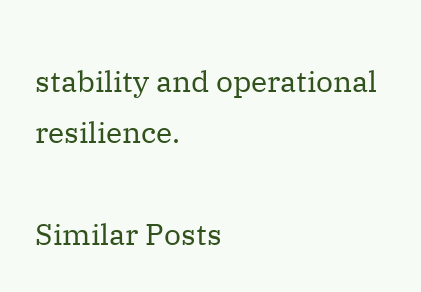stability and operational resilience.

Similar Posts